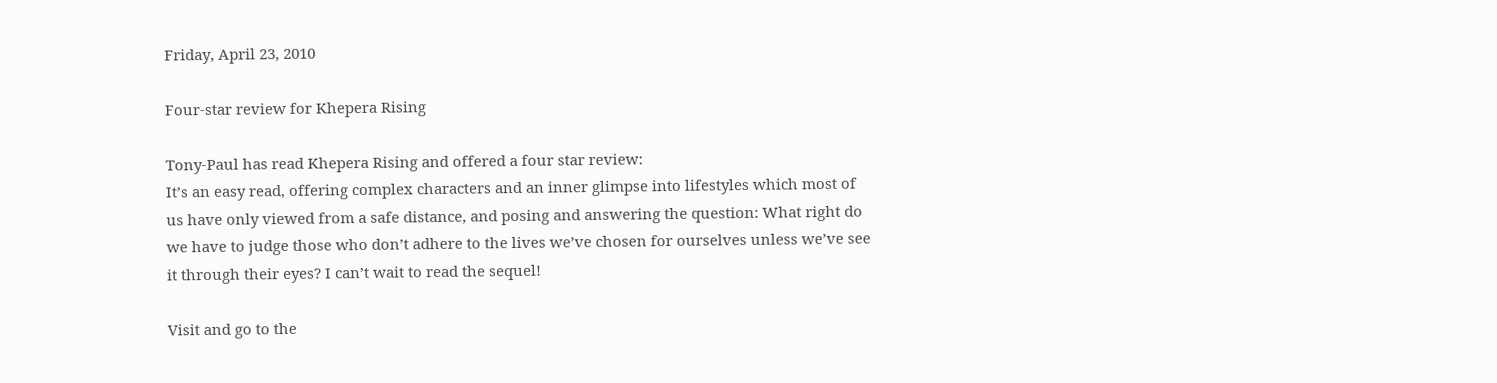Friday, April 23, 2010

Four-star review for Khepera Rising

Tony-Paul has read Khepera Rising and offered a four star review:
It’s an easy read, offering complex characters and an inner glimpse into lifestyles which most of us have only viewed from a safe distance, and posing and answering the question: What right do we have to judge those who don’t adhere to the lives we’ve chosen for ourselves unless we’ve see it through their eyes? I can’t wait to read the sequel!

Visit and go to the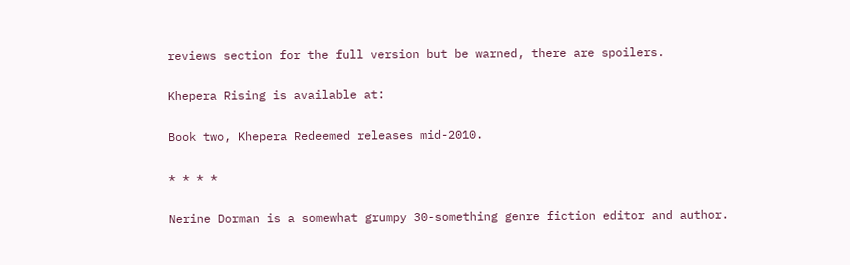reviews section for the full version but be warned, there are spoilers.

Khepera Rising is available at:

Book two, Khepera Redeemed releases mid-2010.

* * * *

Nerine Dorman is a somewhat grumpy 30-something genre fiction editor and author.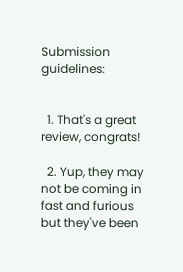Submission guidelines:


  1. That's a great review, congrats!

  2. Yup, they may not be coming in fast and furious but they've been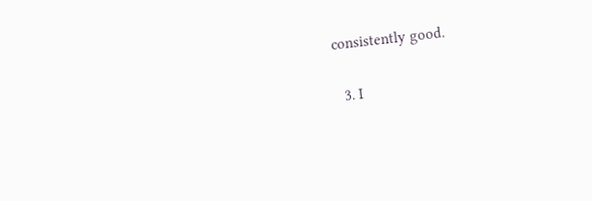consistently good.

  3. I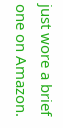just wore a brief one on Amazon.